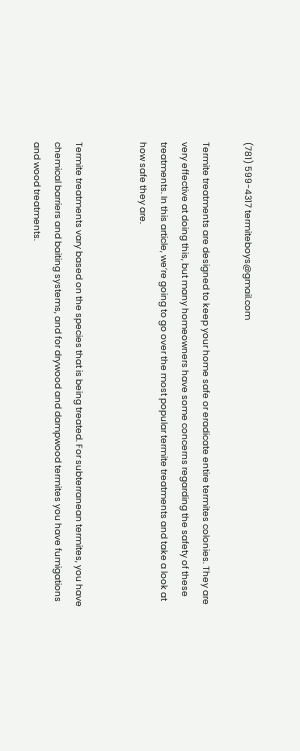(781) 599-4317 termiteboys@gmail.com

Termite treatments are designed to keep your home safe or eradicate entire termites colonies. They are very effective at doing this, but many homeowners have some concerns regarding the safety of these treatments. In this article, we’re going to go over the most popular termite treatments and take a look at how safe they are.


Termite treatments vary based on the species that is being treated. For subterranean termites, you have chemical barriers and baiting systems, and for drywood and dampwood termites you have fumigations and wood treatments.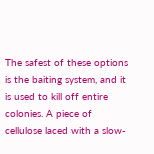The safest of these options is the baiting system, and it is used to kill off entire colonies. A piece of cellulose laced with a slow-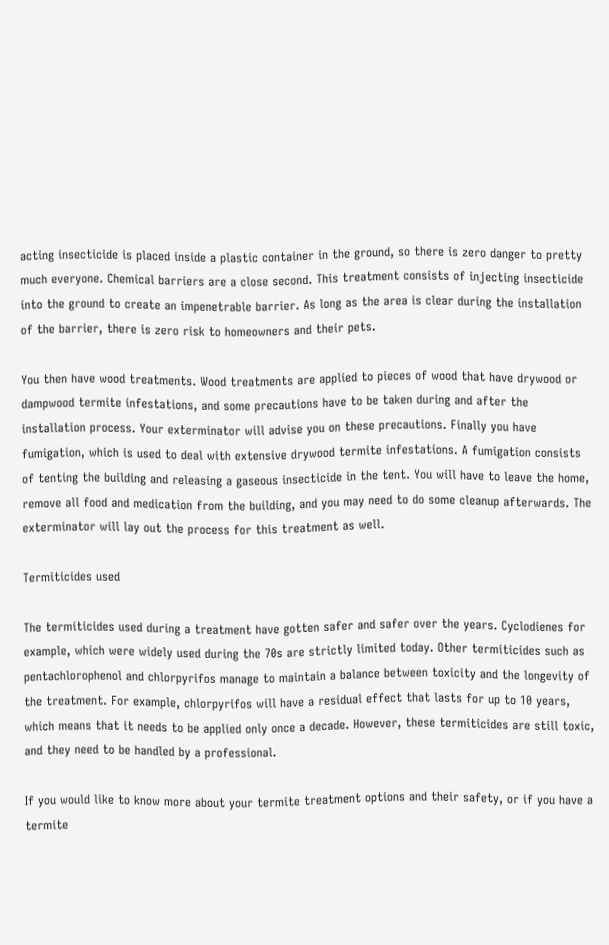acting insecticide is placed inside a plastic container in the ground, so there is zero danger to pretty much everyone. Chemical barriers are a close second. This treatment consists of injecting insecticide into the ground to create an impenetrable barrier. As long as the area is clear during the installation of the barrier, there is zero risk to homeowners and their pets.

You then have wood treatments. Wood treatments are applied to pieces of wood that have drywood or dampwood termite infestations, and some precautions have to be taken during and after the installation process. Your exterminator will advise you on these precautions. Finally you have fumigation, which is used to deal with extensive drywood termite infestations. A fumigation consists of tenting the building and releasing a gaseous insecticide in the tent. You will have to leave the home, remove all food and medication from the building, and you may need to do some cleanup afterwards. The exterminator will lay out the process for this treatment as well.

Termiticides used

The termiticides used during a treatment have gotten safer and safer over the years. Cyclodienes for example, which were widely used during the 70s are strictly limited today. Other termiticides such as pentachlorophenol and chlorpyrifos manage to maintain a balance between toxicity and the longevity of the treatment. For example, chlorpyrifos will have a residual effect that lasts for up to 10 years, which means that it needs to be applied only once a decade. However, these termiticides are still toxic, and they need to be handled by a professional.

If you would like to know more about your termite treatment options and their safety, or if you have a termite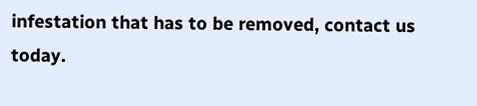infestation that has to be removed, contact us today.